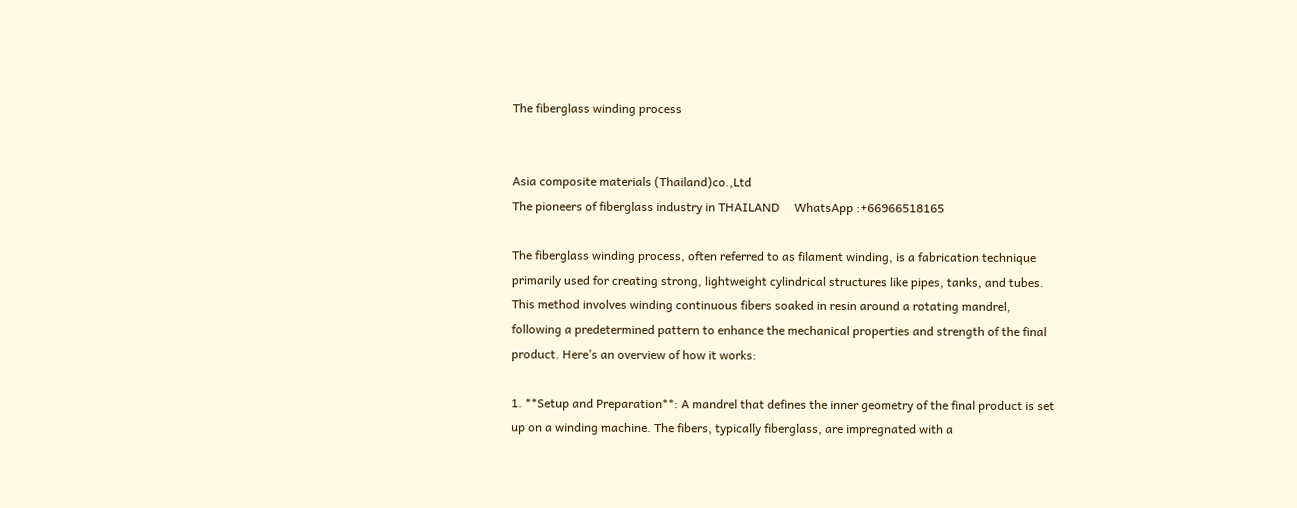The fiberglass winding process


Asia composite materials (Thailand)co.,Ltd
The pioneers of fiberglass industry in THAILAND     WhatsApp :+66966518165

The fiberglass winding process, often referred to as filament winding, is a fabrication technique primarily used for creating strong, lightweight cylindrical structures like pipes, tanks, and tubes. This method involves winding continuous fibers soaked in resin around a rotating mandrel, following a predetermined pattern to enhance the mechanical properties and strength of the final product. Here’s an overview of how it works:

1. **Setup and Preparation**: A mandrel that defines the inner geometry of the final product is set up on a winding machine. The fibers, typically fiberglass, are impregnated with a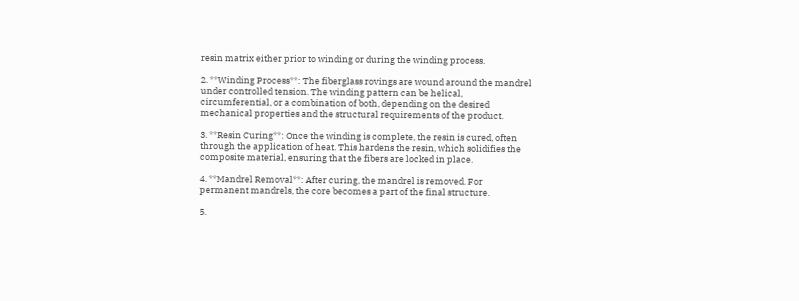resin matrix either prior to winding or during the winding process.

2. **Winding Process**: The fiberglass rovings are wound around the mandrel under controlled tension. The winding pattern can be helical, circumferential, or a combination of both, depending on the desired mechanical properties and the structural requirements of the product.

3. **Resin Curing**: Once the winding is complete, the resin is cured, often through the application of heat. This hardens the resin, which solidifies the composite material, ensuring that the fibers are locked in place.

4. **Mandrel Removal**: After curing, the mandrel is removed. For permanent mandrels, the core becomes a part of the final structure.

5.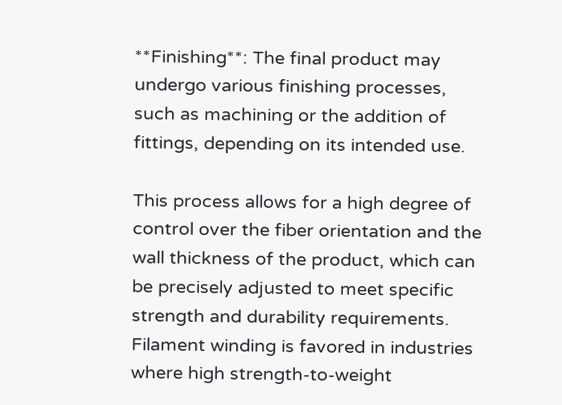**Finishing**: The final product may undergo various finishing processes, such as machining or the addition of fittings, depending on its intended use.

This process allows for a high degree of control over the fiber orientation and the wall thickness of the product, which can be precisely adjusted to meet specific strength and durability requirements. Filament winding is favored in industries where high strength-to-weight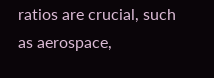ratios are crucial, such as aerospace,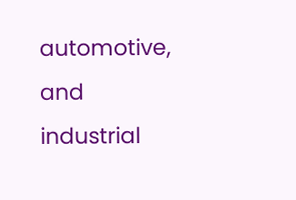automotive, and industrial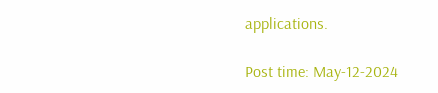applications.

Post time: May-12-2024